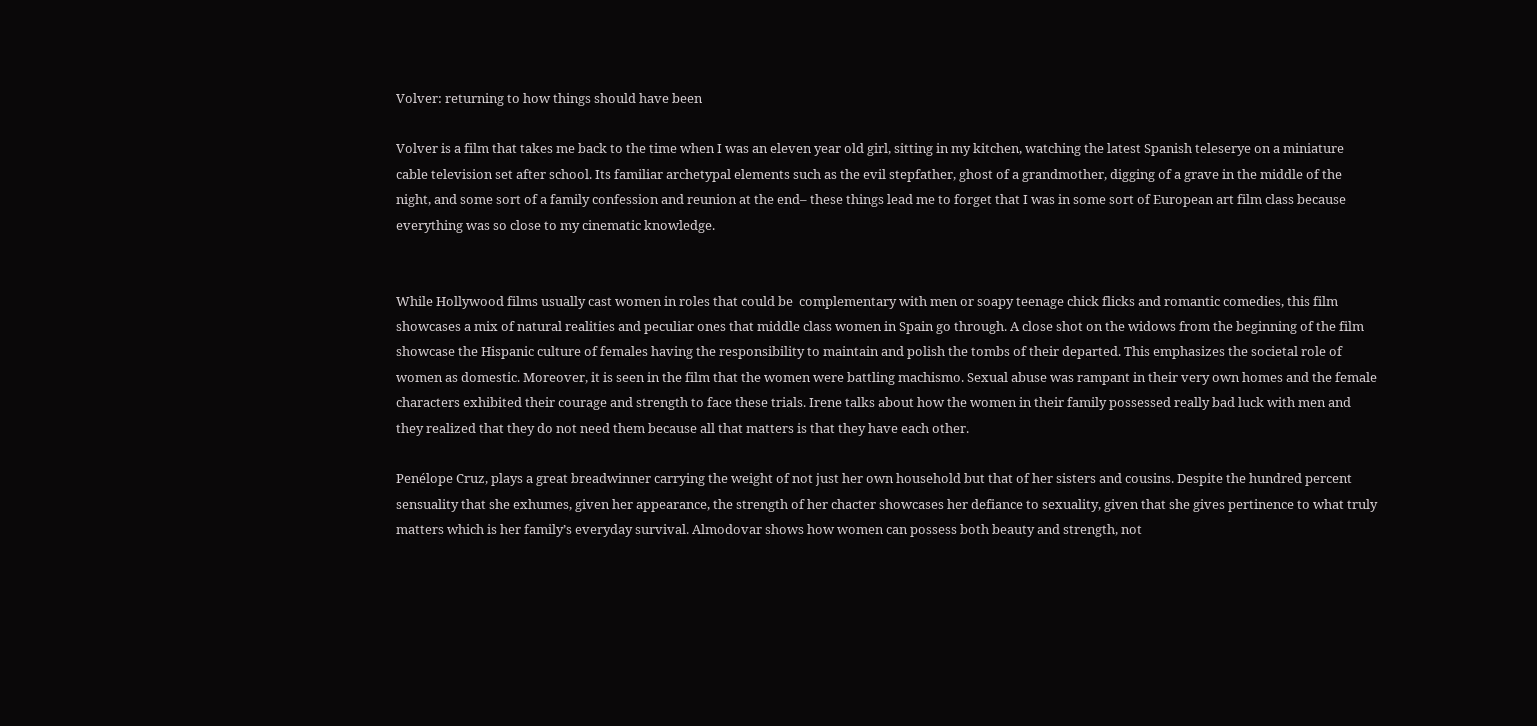Volver: returning to how things should have been

Volver is a film that takes me back to the time when I was an eleven year old girl, sitting in my kitchen, watching the latest Spanish teleserye on a miniature cable television set after school. Its familiar archetypal elements such as the evil stepfather, ghost of a grandmother, digging of a grave in the middle of the night, and some sort of a family confession and reunion at the end– these things lead me to forget that I was in some sort of European art film class because everything was so close to my cinematic knowledge.


While Hollywood films usually cast women in roles that could be  complementary with men or soapy teenage chick flicks and romantic comedies, this film showcases a mix of natural realities and peculiar ones that middle class women in Spain go through. A close shot on the widows from the beginning of the film showcase the Hispanic culture of females having the responsibility to maintain and polish the tombs of their departed. This emphasizes the societal role of women as domestic. Moreover, it is seen in the film that the women were battling machismo. Sexual abuse was rampant in their very own homes and the female characters exhibited their courage and strength to face these trials. Irene talks about how the women in their family possessed really bad luck with men and they realized that they do not need them because all that matters is that they have each other.

Penélope Cruz, plays a great breadwinner carrying the weight of not just her own household but that of her sisters and cousins. Despite the hundred percent sensuality that she exhumes, given her appearance, the strength of her chacter showcases her defiance to sexuality, given that she gives pertinence to what truly matters which is her family’s everyday survival. Almodovar shows how women can possess both beauty and strength, not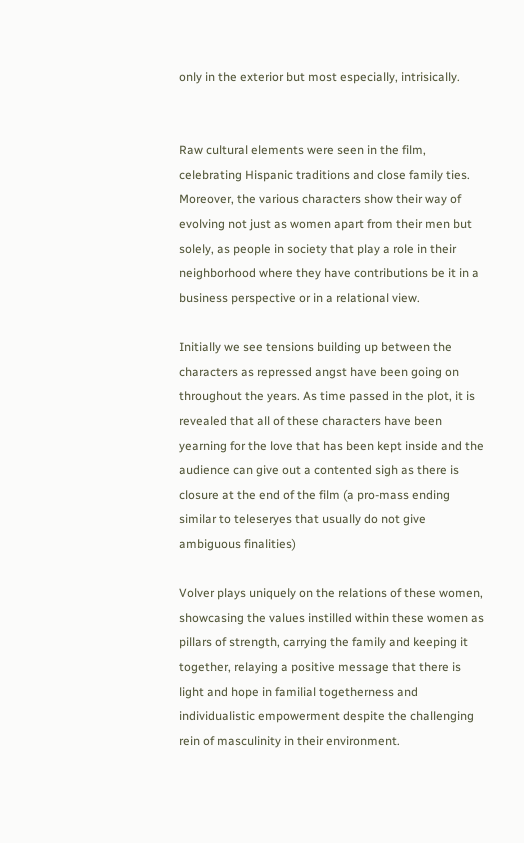only in the exterior but most especially, intrisically.


Raw cultural elements were seen in the film, celebrating Hispanic traditions and close family ties. Moreover, the various characters show their way of evolving not just as women apart from their men but solely, as people in society that play a role in their neighborhood where they have contributions be it in a business perspective or in a relational view.

Initially we see tensions building up between the characters as repressed angst have been going on throughout the years. As time passed in the plot, it is revealed that all of these characters have been yearning for the love that has been kept inside and the audience can give out a contented sigh as there is closure at the end of the film (a pro-mass ending similar to teleseryes that usually do not give ambiguous finalities)

Volver plays uniquely on the relations of these women, showcasing the values instilled within these women as pillars of strength, carrying the family and keeping it together, relaying a positive message that there is light and hope in familial togetherness and individualistic empowerment despite the challenging rein of masculinity in their environment.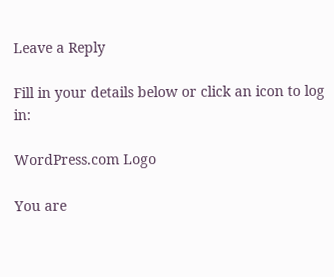Leave a Reply

Fill in your details below or click an icon to log in:

WordPress.com Logo

You are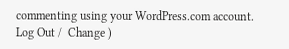commenting using your WordPress.com account. Log Out /  Change )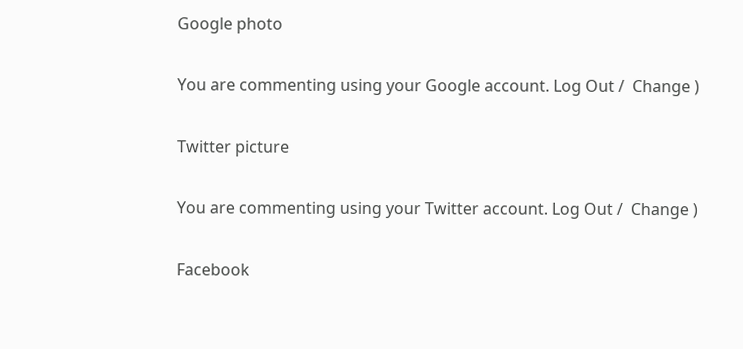Google photo

You are commenting using your Google account. Log Out /  Change )

Twitter picture

You are commenting using your Twitter account. Log Out /  Change )

Facebook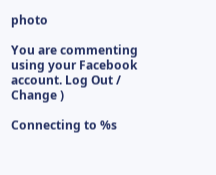photo

You are commenting using your Facebook account. Log Out /  Change )

Connecting to %s